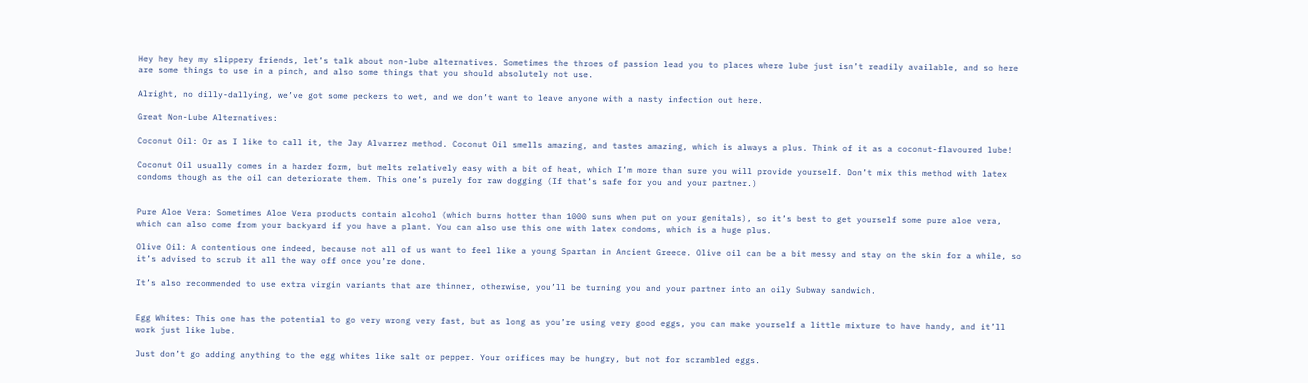Hey hey hey my slippery friends, let’s talk about non-lube alternatives. Sometimes the throes of passion lead you to places where lube just isn’t readily available, and so here are some things to use in a pinch, and also some things that you should absolutely not use.

Alright, no dilly-dallying, we’ve got some peckers to wet, and we don’t want to leave anyone with a nasty infection out here.

Great Non-Lube Alternatives:

Coconut Oil: Or as I like to call it, the Jay Alvarrez method. Coconut Oil smells amazing, and tastes amazing, which is always a plus. Think of it as a coconut-flavoured lube!

Coconut Oil usually comes in a harder form, but melts relatively easy with a bit of heat, which I’m more than sure you will provide yourself. Don’t mix this method with latex condoms though as the oil can deteriorate them. This one’s purely for raw dogging (If that’s safe for you and your partner.)


Pure Aloe Vera: Sometimes Aloe Vera products contain alcohol (which burns hotter than 1000 suns when put on your genitals), so it’s best to get yourself some pure aloe vera, which can also come from your backyard if you have a plant. You can also use this one with latex condoms, which is a huge plus.

Olive Oil: A contentious one indeed, because not all of us want to feel like a young Spartan in Ancient Greece. Olive oil can be a bit messy and stay on the skin for a while, so it’s advised to scrub it all the way off once you’re done.

It’s also recommended to use extra virgin variants that are thinner, otherwise, you’ll be turning you and your partner into an oily Subway sandwich.


Egg Whites: This one has the potential to go very wrong very fast, but as long as you’re using very good eggs, you can make yourself a little mixture to have handy, and it’ll work just like lube.

Just don’t go adding anything to the egg whites like salt or pepper. Your orifices may be hungry, but not for scrambled eggs.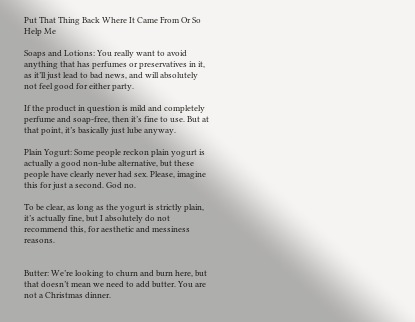Put That Thing Back Where It Came From Or So Help Me

Soaps and Lotions: You really want to avoid anything that has perfumes or preservatives in it, as it’ll just lead to bad news, and will absolutely not feel good for either party.

If the product in question is mild and completely perfume and soap-free, then it’s fine to use. But at that point, it’s basically just lube anyway.

Plain Yogurt: Some people reckon plain yogurt is actually a good non-lube alternative, but these people have clearly never had sex. Please, imagine this for just a second. God no.

To be clear, as long as the yogurt is strictly plain, it’s actually fine, but I absolutely do not recommend this, for aesthetic and messiness reasons.


Butter: We’re looking to churn and burn here, but that doesn’t mean we need to add butter. You are not a Christmas dinner.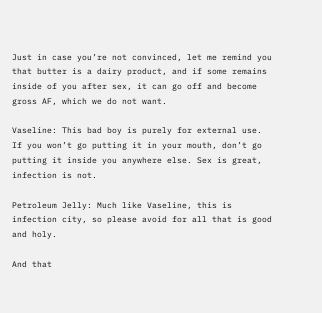Just in case you’re not convinced, let me remind you that butter is a dairy product, and if some remains inside of you after sex, it can go off and become gross AF, which we do not want.

Vaseline: This bad boy is purely for external use. If you won’t go putting it in your mouth, don’t go putting it inside you anywhere else. Sex is great, infection is not.

Petroleum Jelly: Much like Vaseline, this is infection city, so please avoid for all that is good and holy.

And that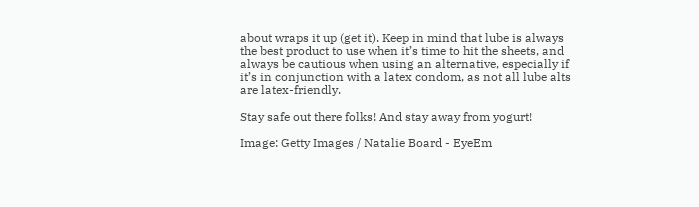about wraps it up (get it). Keep in mind that lube is always the best product to use when it’s time to hit the sheets, and always be cautious when using an alternative, especially if it’s in conjunction with a latex condom, as not all lube alts are latex-friendly.

Stay safe out there folks! And stay away from yogurt!

Image: Getty Images / Natalie Board - EyeEm